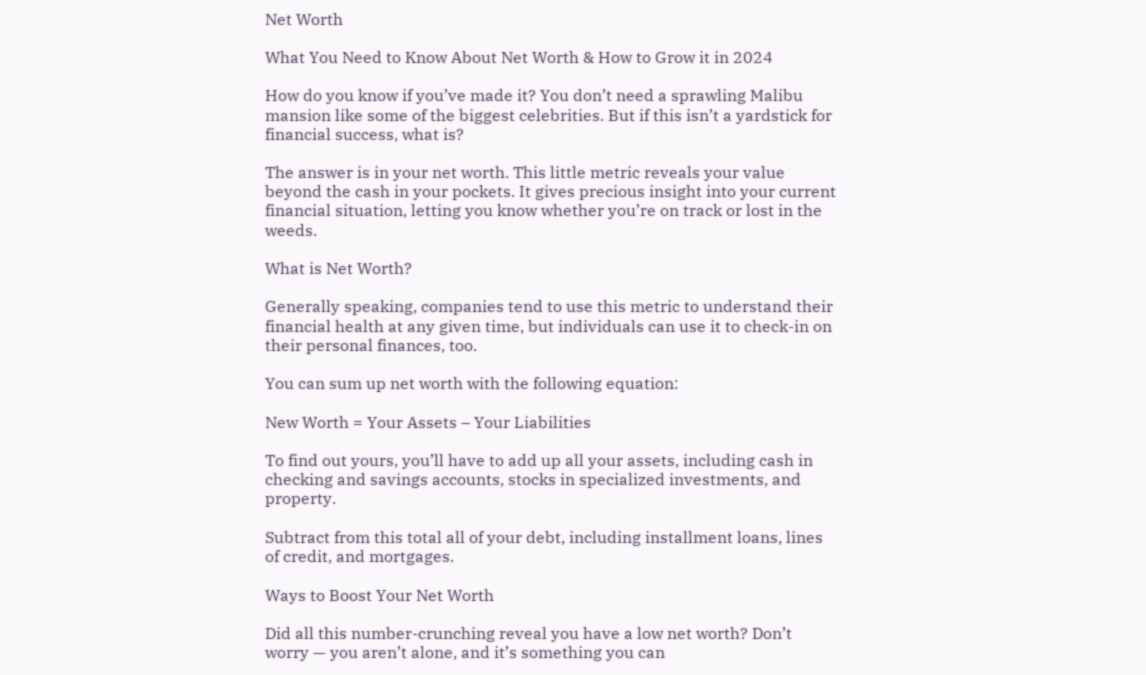Net Worth

What You Need to Know About Net Worth & How to Grow it in 2024

How do you know if you’ve made it? You don’t need a sprawling Malibu mansion like some of the biggest celebrities. But if this isn’t a yardstick for financial success, what is?

The answer is in your net worth. This little metric reveals your value beyond the cash in your pockets. It gives precious insight into your current financial situation, letting you know whether you’re on track or lost in the weeds.

What is Net Worth?

Generally speaking, companies tend to use this metric to understand their financial health at any given time, but individuals can use it to check-in on their personal finances, too.

You can sum up net worth with the following equation:

New Worth = Your Assets – Your Liabilities

To find out yours, you’ll have to add up all your assets, including cash in checking and savings accounts, stocks in specialized investments, and property.

Subtract from this total all of your debt, including installment loans, lines of credit, and mortgages.

Ways to Boost Your Net Worth

Did all this number-crunching reveal you have a low net worth? Don’t worry — you aren’t alone, and it’s something you can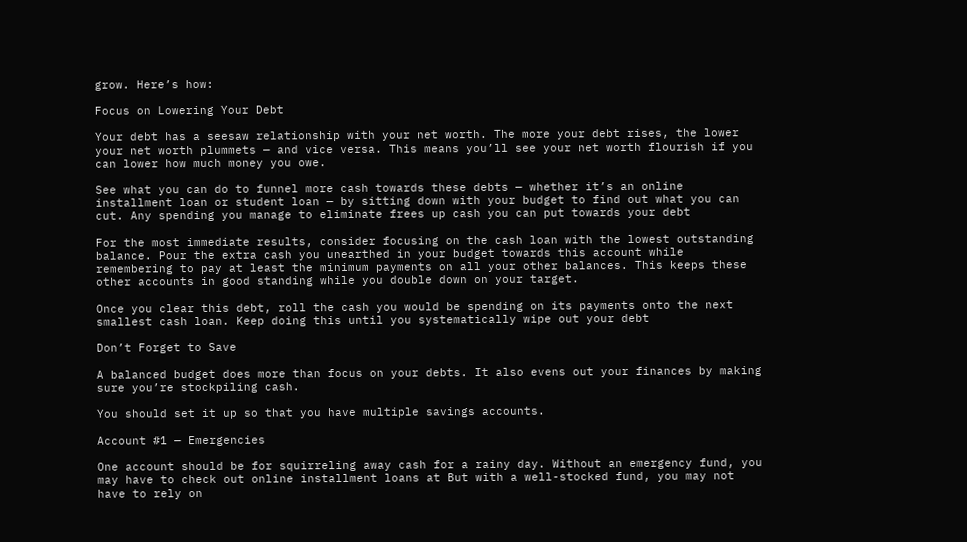grow. Here’s how:

Focus on Lowering Your Debt

Your debt has a seesaw relationship with your net worth. The more your debt rises, the lower your net worth plummets — and vice versa. This means you’ll see your net worth flourish if you can lower how much money you owe.

See what you can do to funnel more cash towards these debts — whether it’s an online installment loan or student loan — by sitting down with your budget to find out what you can cut. Any spending you manage to eliminate frees up cash you can put towards your debt

For the most immediate results, consider focusing on the cash loan with the lowest outstanding balance. Pour the extra cash you unearthed in your budget towards this account while remembering to pay at least the minimum payments on all your other balances. This keeps these other accounts in good standing while you double down on your target.

Once you clear this debt, roll the cash you would be spending on its payments onto the next smallest cash loan. Keep doing this until you systematically wipe out your debt

Don’t Forget to Save

A balanced budget does more than focus on your debts. It also evens out your finances by making sure you’re stockpiling cash.

You should set it up so that you have multiple savings accounts.

Account #1 — Emergencies

One account should be for squirreling away cash for a rainy day. Without an emergency fund, you may have to check out online installment loans at But with a well-stocked fund, you may not have to rely on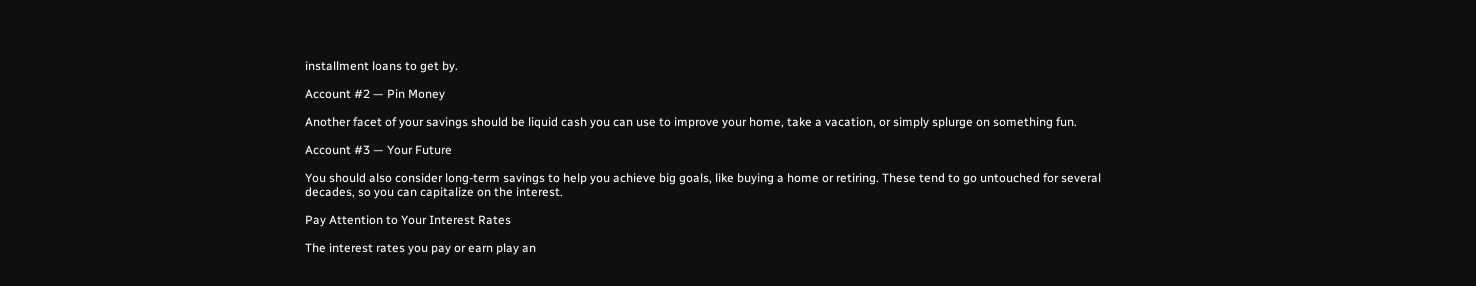installment loans to get by.

Account #2 — Pin Money

Another facet of your savings should be liquid cash you can use to improve your home, take a vacation, or simply splurge on something fun.

Account #3 — Your Future

You should also consider long-term savings to help you achieve big goals, like buying a home or retiring. These tend to go untouched for several decades, so you can capitalize on the interest.

Pay Attention to Your Interest Rates

The interest rates you pay or earn play an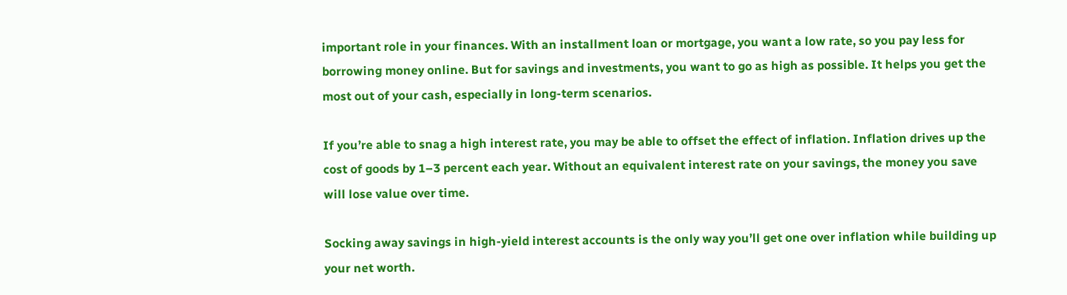important role in your finances. With an installment loan or mortgage, you want a low rate, so you pay less for borrowing money online. But for savings and investments, you want to go as high as possible. It helps you get the most out of your cash, especially in long-term scenarios.

If you’re able to snag a high interest rate, you may be able to offset the effect of inflation. Inflation drives up the cost of goods by 1–3 percent each year. Without an equivalent interest rate on your savings, the money you save will lose value over time.

Socking away savings in high-yield interest accounts is the only way you’ll get one over inflation while building up your net worth.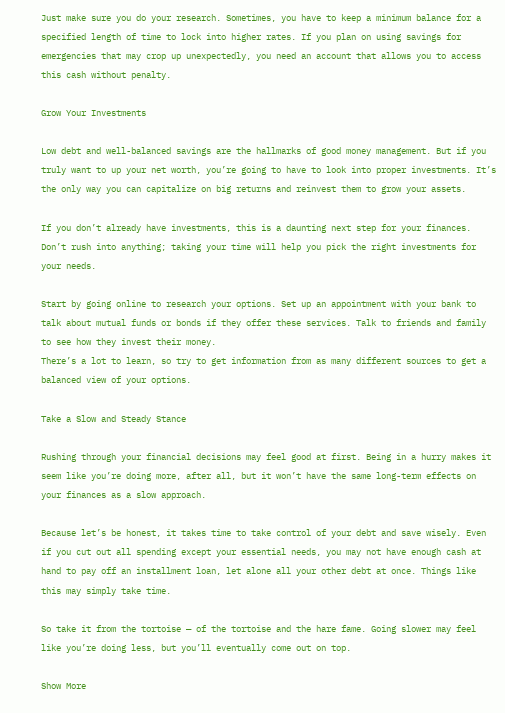Just make sure you do your research. Sometimes, you have to keep a minimum balance for a specified length of time to lock into higher rates. If you plan on using savings for emergencies that may crop up unexpectedly, you need an account that allows you to access this cash without penalty.

Grow Your Investments

Low debt and well-balanced savings are the hallmarks of good money management. But if you truly want to up your net worth, you’re going to have to look into proper investments. It’s the only way you can capitalize on big returns and reinvest them to grow your assets.

If you don’t already have investments, this is a daunting next step for your finances. Don’t rush into anything; taking your time will help you pick the right investments for your needs.

Start by going online to research your options. Set up an appointment with your bank to talk about mutual funds or bonds if they offer these services. Talk to friends and family to see how they invest their money.
There’s a lot to learn, so try to get information from as many different sources to get a balanced view of your options.

Take a Slow and Steady Stance

Rushing through your financial decisions may feel good at first. Being in a hurry makes it seem like you’re doing more, after all, but it won’t have the same long-term effects on your finances as a slow approach.

Because let’s be honest, it takes time to take control of your debt and save wisely. Even if you cut out all spending except your essential needs, you may not have enough cash at hand to pay off an installment loan, let alone all your other debt at once. Things like this may simply take time.

So take it from the tortoise — of the tortoise and the hare fame. Going slower may feel like you’re doing less, but you’ll eventually come out on top.

Show More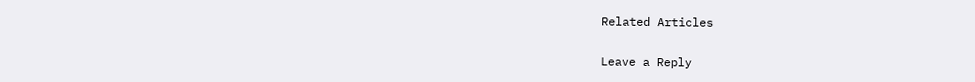Related Articles

Leave a Reply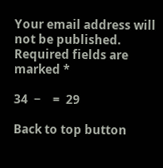Your email address will not be published. Required fields are marked *

34  −    =  29

Back to top button